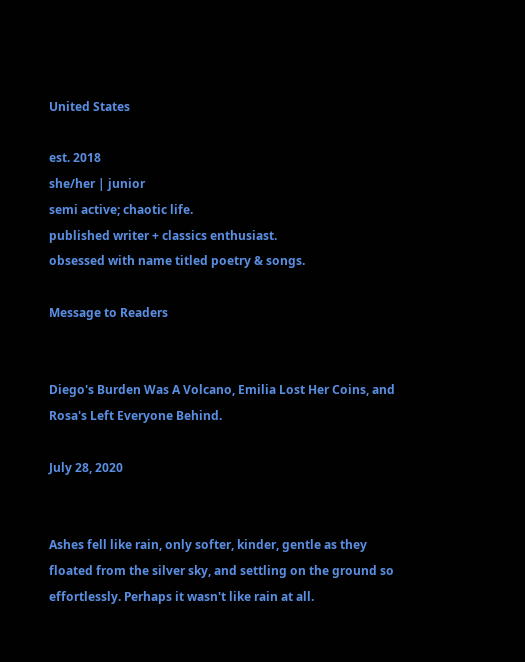United States

est. 2018
she/her | junior
semi active; chaotic life.
published writer + classics enthusiast.
obsessed with name titled poetry & songs.

Message to Readers


Diego's Burden Was A Volcano, Emilia Lost Her Coins, and Rosa's Left Everyone Behind.

July 28, 2020


Ashes fell like rain, only softer, kinder, gentle as they floated from the silver sky, and settling on the ground so effortlessly. Perhaps it wasn't like rain at all.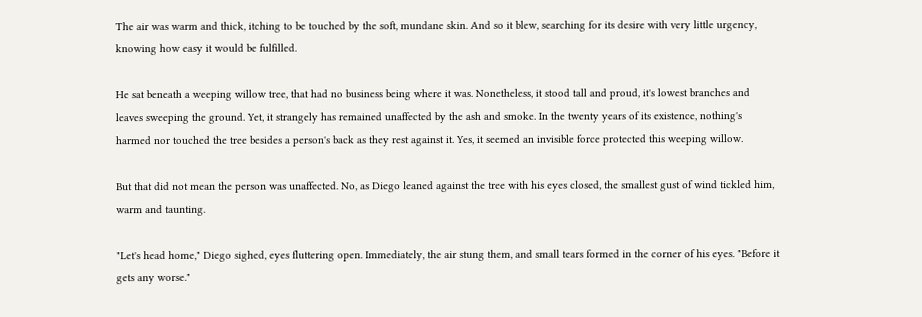The air was warm and thick, itching to be touched by the soft, mundane skin. And so it blew, searching for its desire with very little urgency, knowing how easy it would be fulfilled.

He sat beneath a weeping willow tree, that had no business being where it was. Nonetheless, it stood tall and proud, it's lowest branches and leaves sweeping the ground. Yet, it strangely has remained unaffected by the ash and smoke. In the twenty years of its existence, nothing's harmed nor touched the tree besides a person's back as they rest against it. Yes, it seemed an invisible force protected this weeping willow.

But that did not mean the person was unaffected. No, as Diego leaned against the tree with his eyes closed, the smallest gust of wind tickled him, warm and taunting.

"Let's head home," Diego sighed, eyes fluttering open. Immediately, the air stung them, and small tears formed in the corner of his eyes. "Before it gets any worse."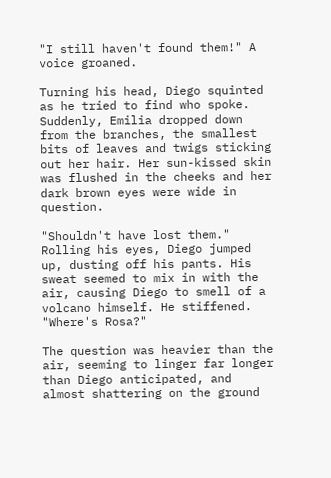"I still haven't found them!" A voice groaned.

Turning his head, Diego squinted as he tried to find who spoke. Suddenly, Emilia dropped down from the branches, the smallest bits of leaves and twigs sticking out her hair. Her sun-kissed skin was flushed in the cheeks and her dark brown eyes were wide in question.

"Shouldn't have lost them." Rolling his eyes, Diego jumped up, dusting off his pants. His sweat seemed to mix in with the air, causing Diego to smell of a volcano himself. He stiffened. "Where's Rosa?"

The question was heavier than the air, seeming to linger far longer than Diego anticipated, and almost shattering on the ground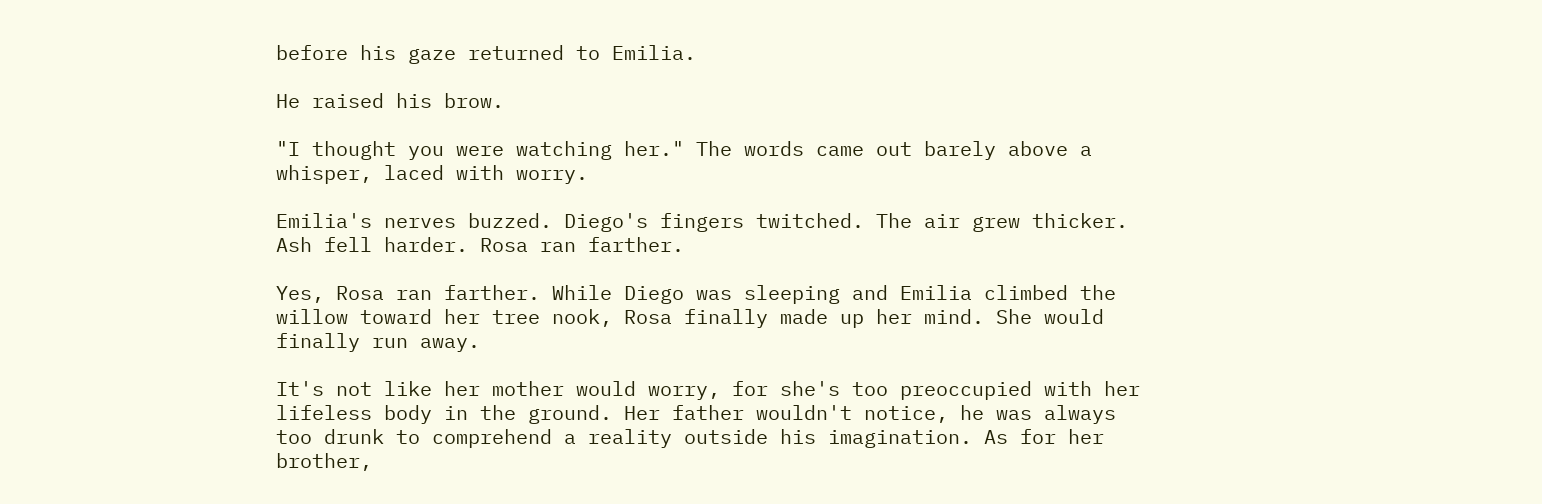before his gaze returned to Emilia.

He raised his brow.

"I thought you were watching her." The words came out barely above a whisper, laced with worry.

Emilia's nerves buzzed. Diego's fingers twitched. The air grew thicker. Ash fell harder. Rosa ran farther.

Yes, Rosa ran farther. While Diego was sleeping and Emilia climbed the willow toward her tree nook, Rosa finally made up her mind. She would finally run away.

It's not like her mother would worry, for she's too preoccupied with her lifeless body in the ground. Her father wouldn't notice, he was always too drunk to comprehend a reality outside his imagination. As for her brother,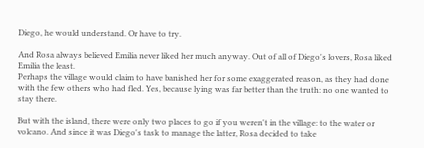Diego, he would understand. Or have to try.

And Rosa always believed Emilia never liked her much anyway. Out of all of Diego's lovers, Rosa liked Emilia the least.
Perhaps the village would claim to have banished her for some exaggerated reason, as they had done with the few others who had fled. Yes, because lying was far better than the truth: no one wanted to stay there.

But with the island, there were only two places to go if you weren't in the village: to the water or volcano. And since it was Diego's task to manage the latter, Rosa decided to take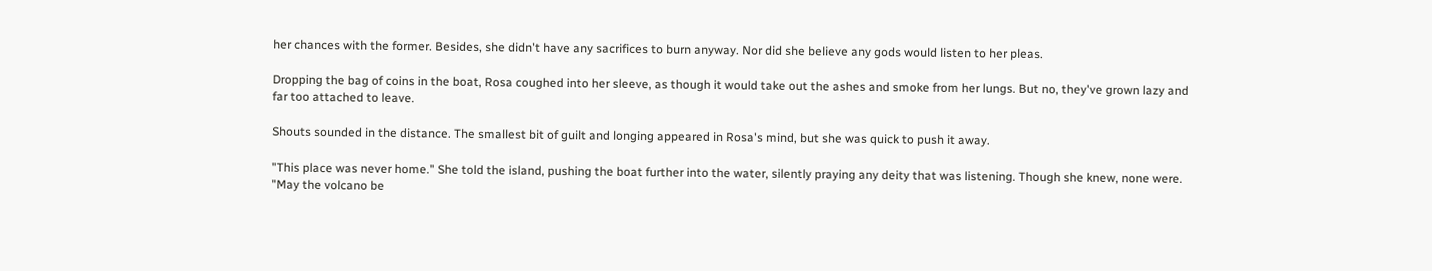her chances with the former. Besides, she didn't have any sacrifices to burn anyway. Nor did she believe any gods would listen to her pleas.

Dropping the bag of coins in the boat, Rosa coughed into her sleeve, as though it would take out the ashes and smoke from her lungs. But no, they've grown lazy and far too attached to leave.

Shouts sounded in the distance. The smallest bit of guilt and longing appeared in Rosa's mind, but she was quick to push it away.

"This place was never home." She told the island, pushing the boat further into the water, silently praying any deity that was listening. Though she knew, none were. "May the volcano be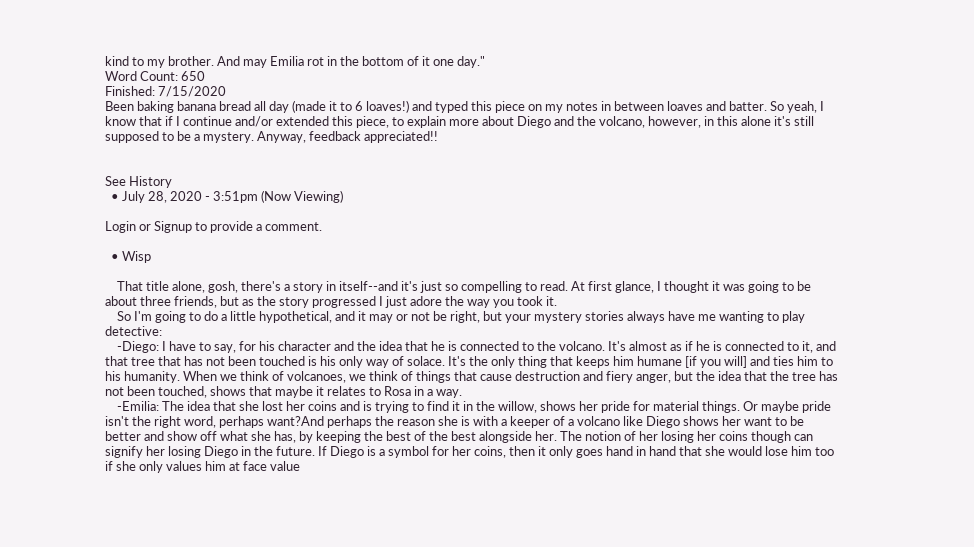kind to my brother. And may Emilia rot in the bottom of it one day."
Word Count: 650
Finished: 7/15/2020
Been baking banana bread all day (made it to 6 loaves!) and typed this piece on my notes in between loaves and batter. So yeah, I know that if I continue and/or extended this piece, to explain more about Diego and the volcano, however, in this alone it's still supposed to be a mystery. Anyway, feedback appreciated!!


See History
  • July 28, 2020 - 3:51pm (Now Viewing)

Login or Signup to provide a comment.

  • Wisp

    That title alone, gosh, there's a story in itself--and it's just so compelling to read. At first glance, I thought it was going to be about three friends, but as the story progressed I just adore the way you took it.
    So I'm going to do a little hypothetical, and it may or not be right, but your mystery stories always have me wanting to play detective:
    -Diego: I have to say, for his character and the idea that he is connected to the volcano. It's almost as if he is connected to it, and that tree that has not been touched is his only way of solace. It's the only thing that keeps him humane [if you will] and ties him to his humanity. When we think of volcanoes, we think of things that cause destruction and fiery anger, but the idea that the tree has not been touched, shows that maybe it relates to Rosa in a way.
    -Emilia: The idea that she lost her coins and is trying to find it in the willow, shows her pride for material things. Or maybe pride isn't the right word, perhaps want?And perhaps the reason she is with a keeper of a volcano like Diego shows her want to be better and show off what she has, by keeping the best of the best alongside her. The notion of her losing her coins though can signify her losing Diego in the future. If Diego is a symbol for her coins, then it only goes hand in hand that she would lose him too if she only values him at face value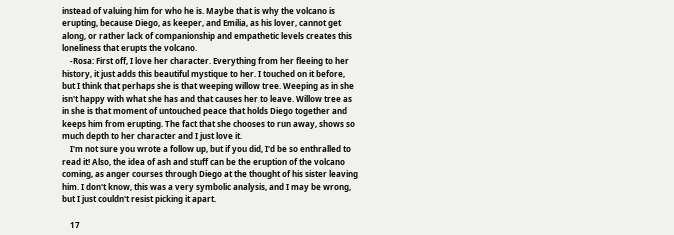instead of valuing him for who he is. Maybe that is why the volcano is erupting, because Diego, as keeper, and Emilia, as his lover, cannot get along, or rather lack of companionship and empathetic levels creates this loneliness that erupts the volcano.
    -Rosa: First off, I love her character. Everything from her fleeing to her history, it just adds this beautiful mystique to her. I touched on it before, but I think that perhaps she is that weeping willow tree. Weeping as in she isn't happy with what she has and that causes her to leave. Willow tree as in she is that moment of untouched peace that holds Diego together and keeps him from erupting. The fact that she chooses to run away, shows so much depth to her character and I just love it.
    I'm not sure you wrote a follow up, but if you did, I'd be so enthralled to read it! Also, the idea of ash and stuff can be the eruption of the volcano coming, as anger courses through Diego at the thought of his sister leaving him. I don't know, this was a very symbolic analysis, and I may be wrong, but I just couldn't resist picking it apart.

    17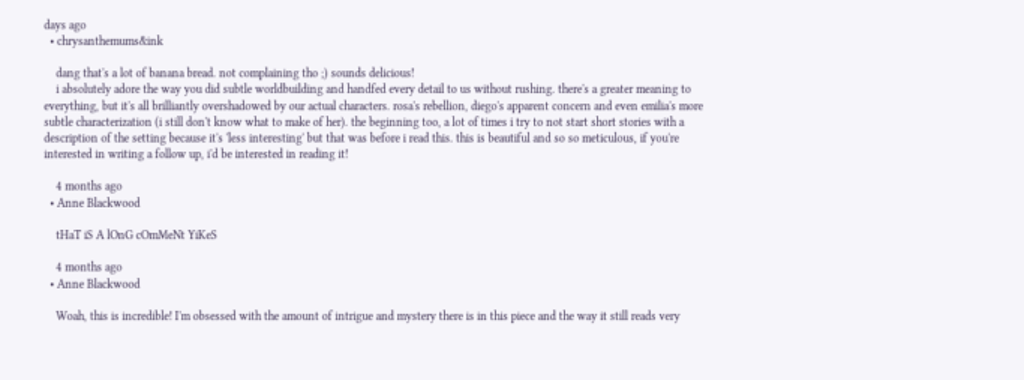days ago
  • chrysanthemums&ink

    dang that's a lot of banana bread. not complaining tho ;) sounds delicious!
    i absolutely adore the way you did subtle worldbuilding and handfed every detail to us without rushing. there's a greater meaning to everything, but it's all brilliantly overshadowed by our actual characters. rosa's rebellion, diego's apparent concern and even emilia's more subtle characterization (i still don't know what to make of her). the beginning too, a lot of times i try to not start short stories with a description of the setting because it's 'less interesting' but that was before i read this. this is beautiful and so so meticulous, if you're interested in writing a follow up, i'd be interested in reading it!

    4 months ago
  • Anne Blackwood

    tHaT iS A lOnG cOmMeNt YiKeS

    4 months ago
  • Anne Blackwood

    Woah, this is incredible! I'm obsessed with the amount of intrigue and mystery there is in this piece and the way it still reads very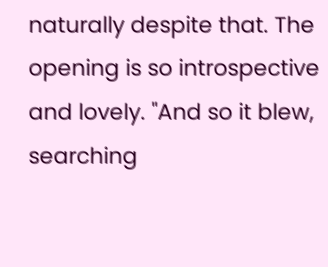naturally despite that. The opening is so introspective and lovely. "And so it blew, searching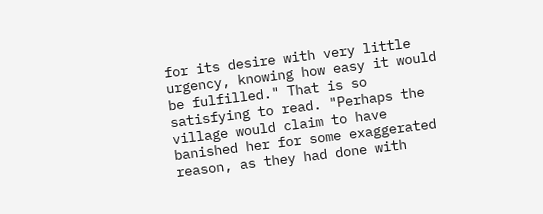for its desire with very little urgency, knowing how easy it would be fulfilled." That is so satisfying to read. "Perhaps the village would claim to have banished her for some exaggerated reason, as they had done with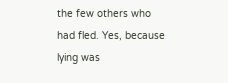the few others who had fled. Yes, because lying was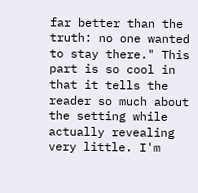far better than the truth: no one wanted to stay there." This part is so cool in that it tells the reader so much about the setting while actually revealing very little. I'm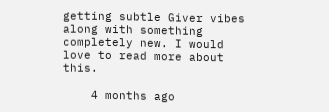getting subtle Giver vibes along with something completely new. I would love to read more about this.

    4 months ago